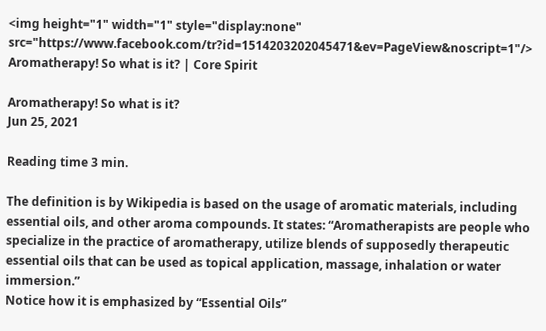<img height="1" width="1" style="display:none" src="https://www.facebook.com/tr?id=1514203202045471&ev=PageView&noscript=1"/> Aromatherapy! So what is it? | Core Spirit

Aromatherapy! So what is it?
Jun 25, 2021

Reading time 3 min.

The definition is by Wikipedia is based on the usage of aromatic materials, including essential oils, and other aroma compounds. It states: “Aromatherapists are people who specialize in the practice of aromatherapy, utilize blends of supposedly therapeutic essential oils that can be used as topical application, massage, inhalation or water immersion.”
Notice how it is emphasized by “Essential Oils”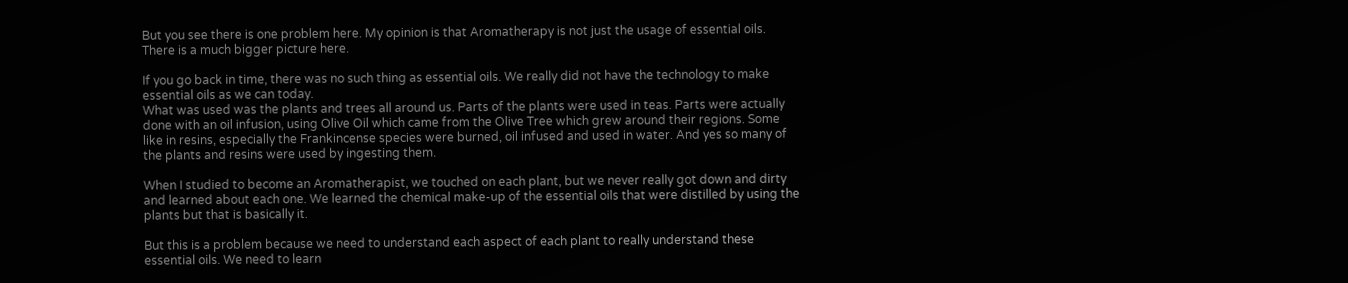But you see there is one problem here. My opinion is that Aromatherapy is not just the usage of essential oils. There is a much bigger picture here.

If you go back in time, there was no such thing as essential oils. We really did not have the technology to make essential oils as we can today.
What was used was the plants and trees all around us. Parts of the plants were used in teas. Parts were actually done with an oil infusion, using Olive Oil which came from the Olive Tree which grew around their regions. Some like in resins, especially the Frankincense species were burned, oil infused and used in water. And yes so many of the plants and resins were used by ingesting them.

When I studied to become an Aromatherapist, we touched on each plant, but we never really got down and dirty and learned about each one. We learned the chemical make-up of the essential oils that were distilled by using the plants but that is basically it.

But this is a problem because we need to understand each aspect of each plant to really understand these essential oils. We need to learn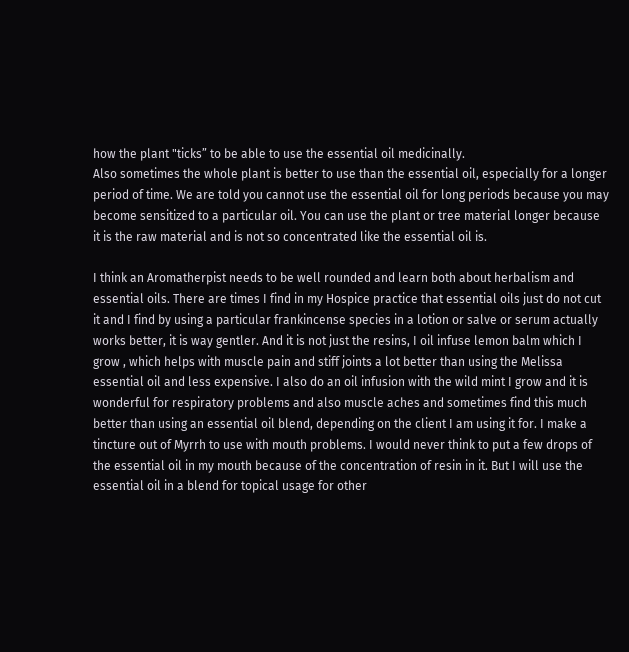how the plant "ticks” to be able to use the essential oil medicinally.
Also sometimes the whole plant is better to use than the essential oil, especially for a longer period of time. We are told you cannot use the essential oil for long periods because you may become sensitized to a particular oil. You can use the plant or tree material longer because it is the raw material and is not so concentrated like the essential oil is.

I think an Aromatherpist needs to be well rounded and learn both about herbalism and essential oils. There are times I find in my Hospice practice that essential oils just do not cut it and I find by using a particular frankincense species in a lotion or salve or serum actually works better, it is way gentler. And it is not just the resins, I oil infuse lemon balm which I grow , which helps with muscle pain and stiff joints a lot better than using the Melissa essential oil and less expensive. I also do an oil infusion with the wild mint I grow and it is wonderful for respiratory problems and also muscle aches and sometimes find this much better than using an essential oil blend, depending on the client I am using it for. I make a tincture out of Myrrh to use with mouth problems. I would never think to put a few drops of the essential oil in my mouth because of the concentration of resin in it. But I will use the essential oil in a blend for topical usage for other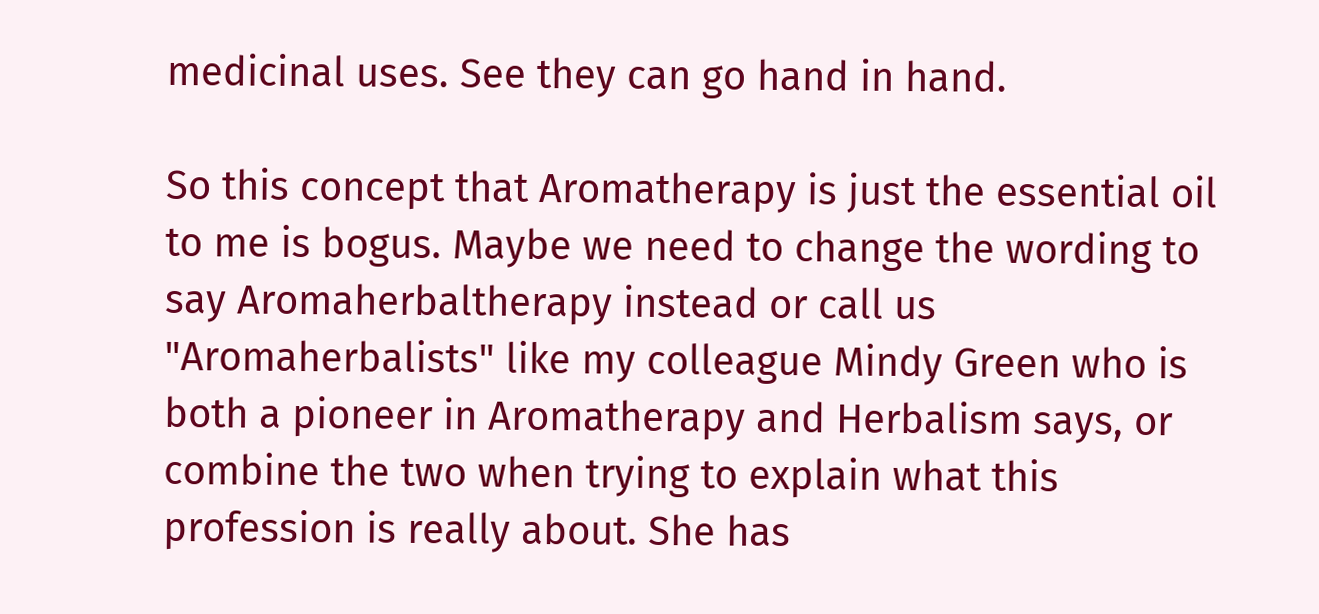medicinal uses. See they can go hand in hand.

So this concept that Aromatherapy is just the essential oil to me is bogus. Maybe we need to change the wording to say Aromaherbaltherapy instead or call us "Aromaherbalists" like my colleague Mindy Green who is both a pioneer in Aromatherapy and Herbalism says, or combine the two when trying to explain what this profession is really about. She has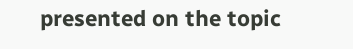presented on the topic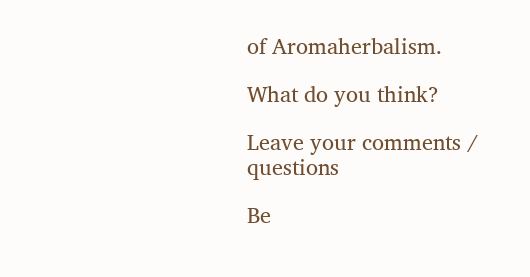of Aromaherbalism.

What do you think?

Leave your comments / questions

Be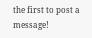the first to post a message!